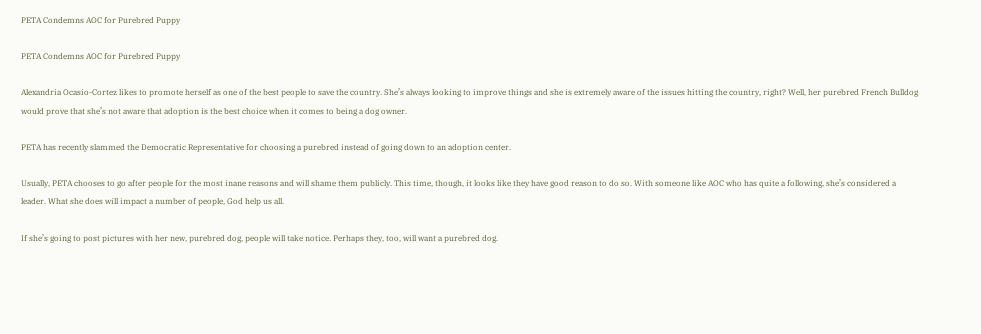PETA Condemns AOC for Purebred Puppy

PETA Condemns AOC for Purebred Puppy

Alexandria Ocasio-Cortez likes to promote herself as one of the best people to save the country. She’s always looking to improve things and she is extremely aware of the issues hitting the country, right? Well, her purebred French Bulldog would prove that she’s not aware that adoption is the best choice when it comes to being a dog owner.

PETA has recently slammed the Democratic Representative for choosing a purebred instead of going down to an adoption center.

Usually, PETA chooses to go after people for the most inane reasons and will shame them publicly. This time, though, it looks like they have good reason to do so. With someone like AOC who has quite a following, she’s considered a leader. What she does will impact a number of people, God help us all.

If she’s going to post pictures with her new, purebred dog, people will take notice. Perhaps they, too, will want a purebred dog.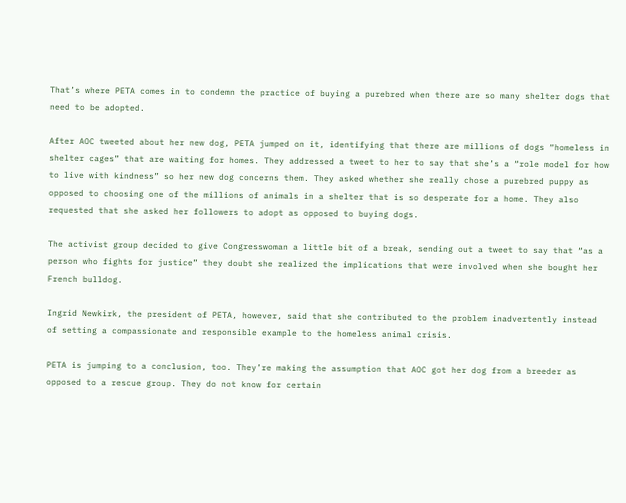That’s where PETA comes in to condemn the practice of buying a purebred when there are so many shelter dogs that need to be adopted.

After AOC tweeted about her new dog, PETA jumped on it, identifying that there are millions of dogs “homeless in shelter cages” that are waiting for homes. They addressed a tweet to her to say that she’s a “role model for how to live with kindness” so her new dog concerns them. They asked whether she really chose a purebred puppy as opposed to choosing one of the millions of animals in a shelter that is so desperate for a home. They also requested that she asked her followers to adopt as opposed to buying dogs.

The activist group decided to give Congresswoman a little bit of a break, sending out a tweet to say that “as a person who fights for justice” they doubt she realized the implications that were involved when she bought her French bulldog.

Ingrid Newkirk, the president of PETA, however, said that she contributed to the problem inadvertently instead of setting a compassionate and responsible example to the homeless animal crisis.

PETA is jumping to a conclusion, too. They’re making the assumption that AOC got her dog from a breeder as opposed to a rescue group. They do not know for certain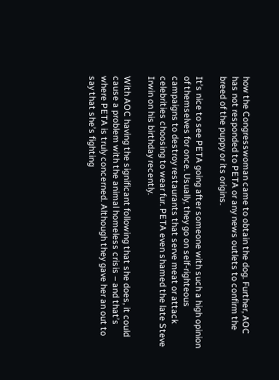how the Congresswoman came to obtain the dog. Further, AOC has not responded to PETA or any news outlets to confirm the breed of the puppy or its origins.

It’s nice to see PETA going after someone with such a high opinion of themselves for once. Usually, they go on self-righteous campaigns to destroy restaurants that serve meat or attack celebrities choosing to wear fur. PETA even shamed the late Steve Irwin on his birthday recently.

With AOC having the significant following that she does, it could cause a problem with the animal homeless crisis – and that’s where PETA is truly concerned. Although they gave her an out to say that she’s fighting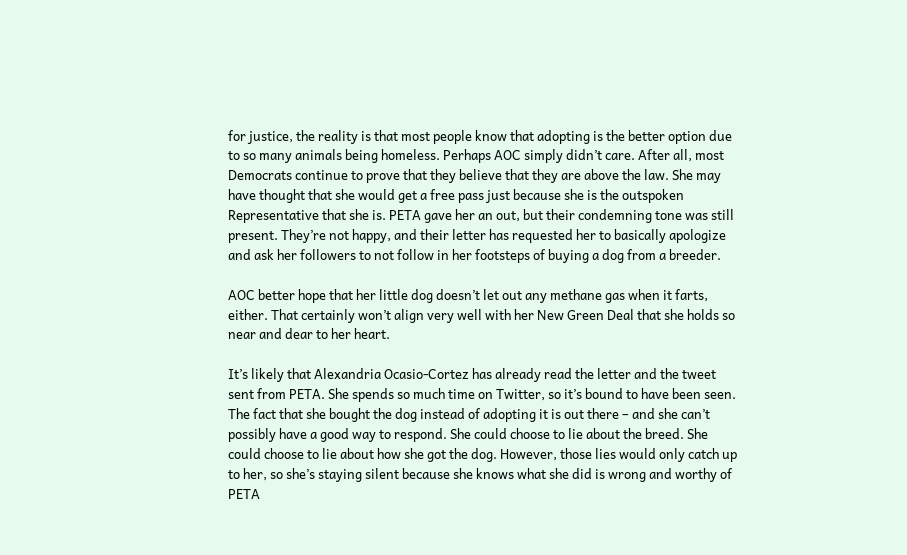for justice, the reality is that most people know that adopting is the better option due to so many animals being homeless. Perhaps AOC simply didn’t care. After all, most Democrats continue to prove that they believe that they are above the law. She may have thought that she would get a free pass just because she is the outspoken Representative that she is. PETA gave her an out, but their condemning tone was still present. They’re not happy, and their letter has requested her to basically apologize and ask her followers to not follow in her footsteps of buying a dog from a breeder.

AOC better hope that her little dog doesn’t let out any methane gas when it farts, either. That certainly won’t align very well with her New Green Deal that she holds so near and dear to her heart.

It’s likely that Alexandria Ocasio-Cortez has already read the letter and the tweet sent from PETA. She spends so much time on Twitter, so it’s bound to have been seen. The fact that she bought the dog instead of adopting it is out there – and she can’t possibly have a good way to respond. She could choose to lie about the breed. She could choose to lie about how she got the dog. However, those lies would only catch up to her, so she’s staying silent because she knows what she did is wrong and worthy of PETA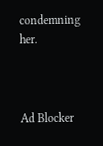condemning her.



Ad Blocker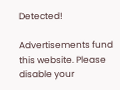Detected!

Advertisements fund this website. Please disable your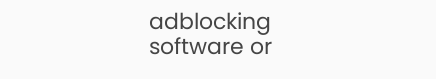adblocking software or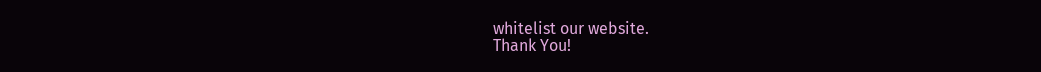whitelist our website.
Thank You!